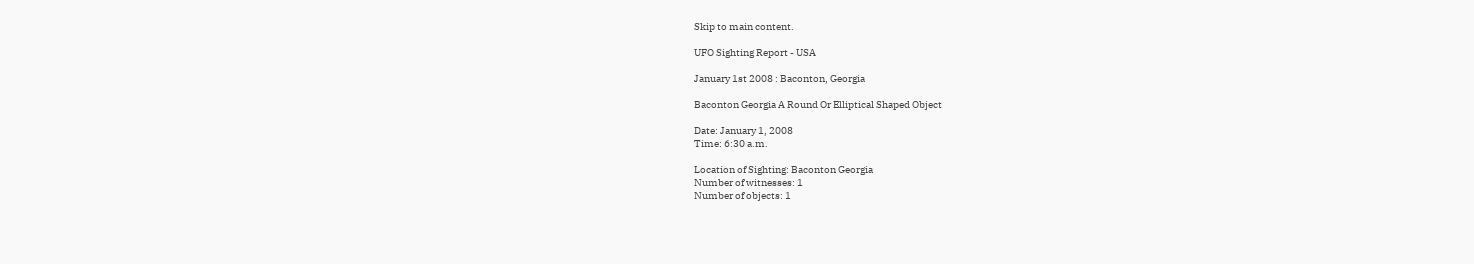Skip to main content.

UFO Sighting Report - USA

January 1st 2008 : Baconton, Georgia

Baconton Georgia A Round Or Elliptical Shaped Object

Date: January 1, 2008
Time: 6:30 a.m.

Location of Sighting: Baconton Georgia
Number of witnesses: 1
Number of objects: 1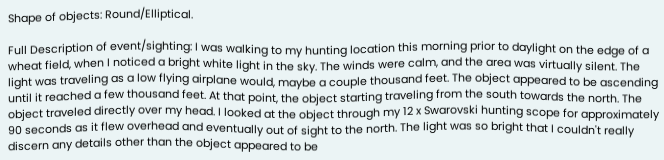Shape of objects: Round/Elliptical.

Full Description of event/sighting: I was walking to my hunting location this morning prior to daylight on the edge of a wheat field, when I noticed a bright white light in the sky. The winds were calm, and the area was virtually silent. The light was traveling as a low flying airplane would, maybe a couple thousand feet. The object appeared to be ascending until it reached a few thousand feet. At that point, the object starting traveling from the south towards the north. The object traveled directly over my head. I looked at the object through my 12 x Swarovski hunting scope for approximately 90 seconds as it flew overhead and eventually out of sight to the north. The light was so bright that I couldn't really discern any details other than the object appeared to be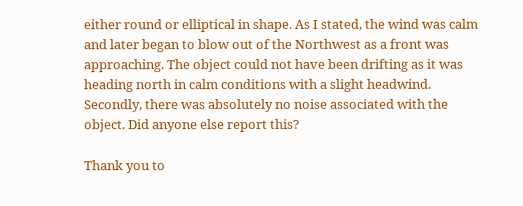either round or elliptical in shape. As I stated, the wind was calm and later began to blow out of the Northwest as a front was approaching. The object could not have been drifting as it was heading north in calm conditions with a slight headwind. Secondly, there was absolutely no noise associated with the object. Did anyone else report this?

Thank you to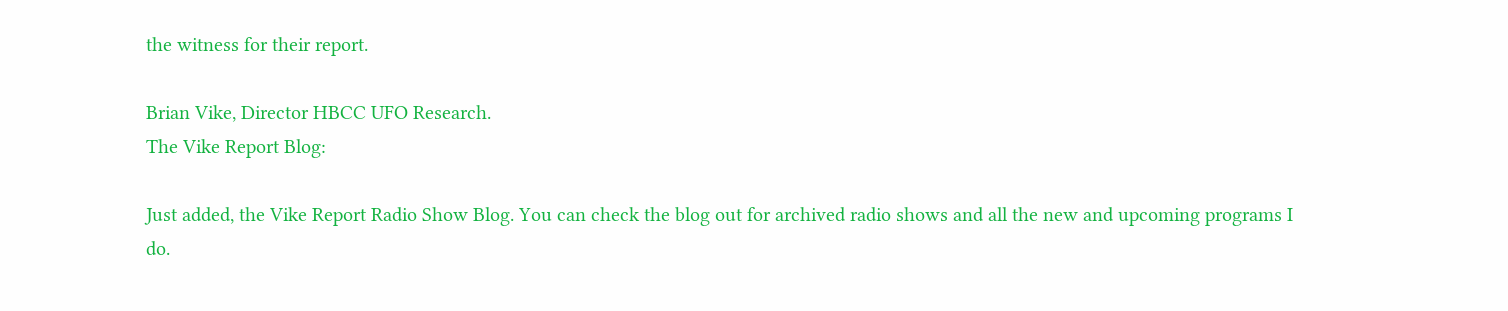the witness for their report.

Brian Vike, Director HBCC UFO Research.
The Vike Report Blog:

Just added, the Vike Report Radio Show Blog. You can check the blog out for archived radio shows and all the new and upcoming programs I do.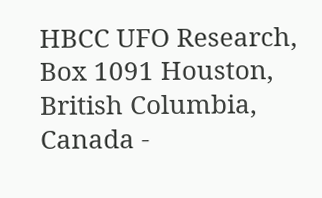HBCC UFO Research, Box 1091 Houston, British Columbia, Canada -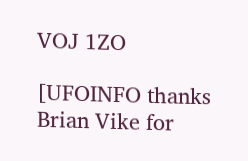VOJ 1ZO

[UFOINFO thanks Brian Vike for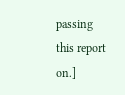passing this report on.]